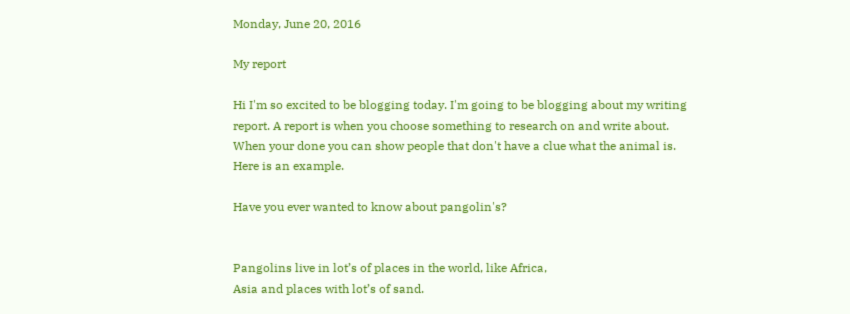Monday, June 20, 2016

My report

Hi I'm so excited to be blogging today. I'm going to be blogging about my writing report. A report is when you choose something to research on and write about. When your done you can show people that don't have a clue what the animal is. Here is an example.

Have you ever wanted to know about pangolin's?


Pangolins live in lot’s of places in the world, like Africa,
Asia and places with lot’s of sand.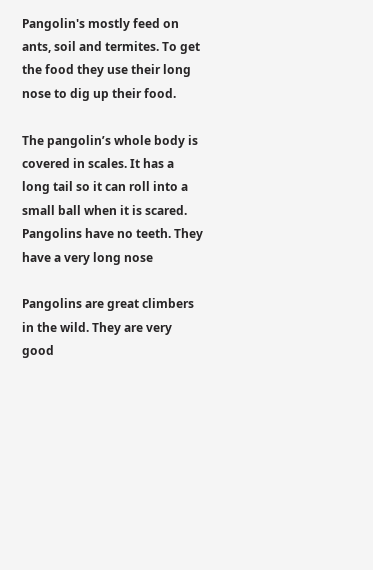Pangolin's mostly feed on ants, soil and termites. To get the food they use their long nose to dig up their food.

The pangolin’s whole body is covered in scales. It has a long tail so it can roll into a small ball when it is scared. Pangolins have no teeth. They have a very long nose

Pangolins are great climbers in the wild. They are very good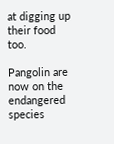at digging up their food too.

Pangolin are now on the endangered species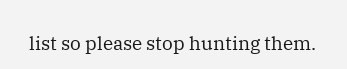list so please stop hunting them.